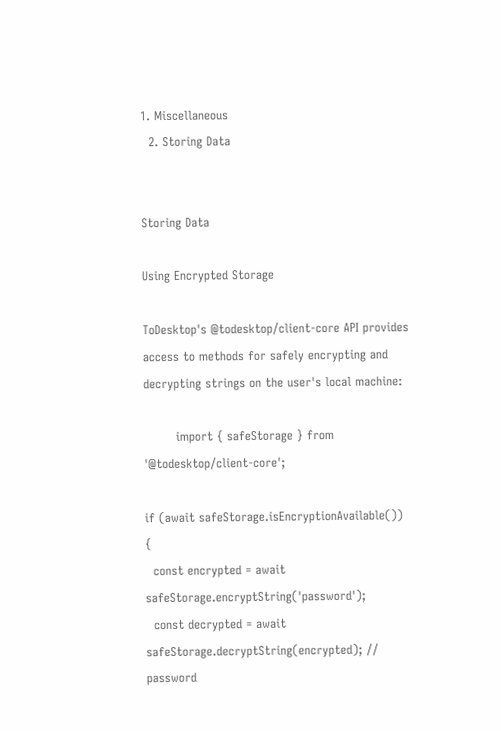1. Miscellaneous
  2. Storing Data


Storing Data

Using Encrypted Storage

ToDesktop's @todesktop/client-core API provides access to methods for safely encrypting and decrypting strings on the user's local machine:

        import { safeStorage } from '@todesktop/client-core';

if (await safeStorage.isEncryptionAvailable()) {
  const encrypted = await safeStorage.encryptString('password');
  const decrypted = await safeStorage.decryptString(encrypted); // password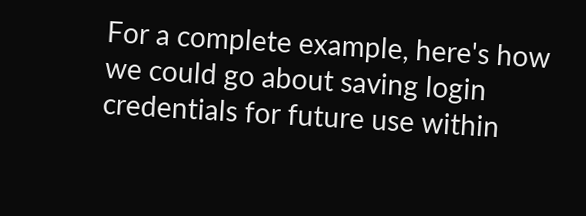For a complete example, here's how we could go about saving login credentials for future use within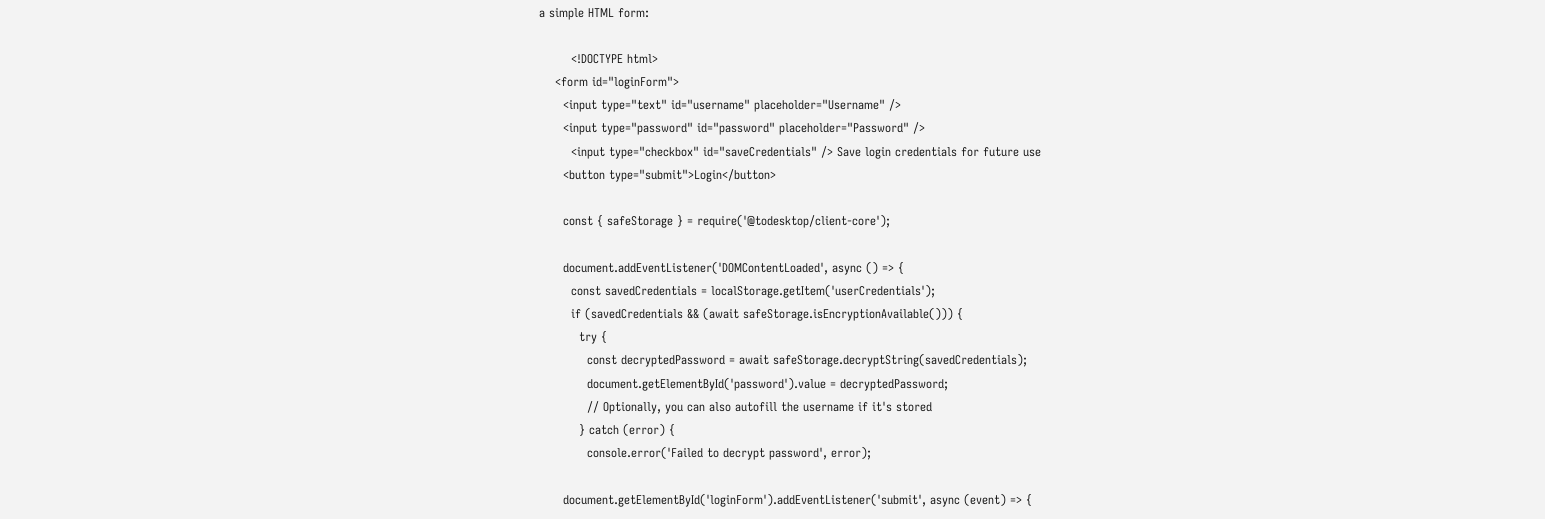a simple HTML form:

        <!DOCTYPE html>
    <form id="loginForm">
      <input type="text" id="username" placeholder="Username" />
      <input type="password" id="password" placeholder="Password" />
        <input type="checkbox" id="saveCredentials" /> Save login credentials for future use
      <button type="submit">Login</button>

      const { safeStorage } = require('@todesktop/client-core');

      document.addEventListener('DOMContentLoaded', async () => {
        const savedCredentials = localStorage.getItem('userCredentials');
        if (savedCredentials && (await safeStorage.isEncryptionAvailable())) {
          try {
            const decryptedPassword = await safeStorage.decryptString(savedCredentials);
            document.getElementById('password').value = decryptedPassword;
            // Optionally, you can also autofill the username if it's stored
          } catch (error) {
            console.error('Failed to decrypt password', error);

      document.getElementById('loginForm').addEventListener('submit', async (event) => {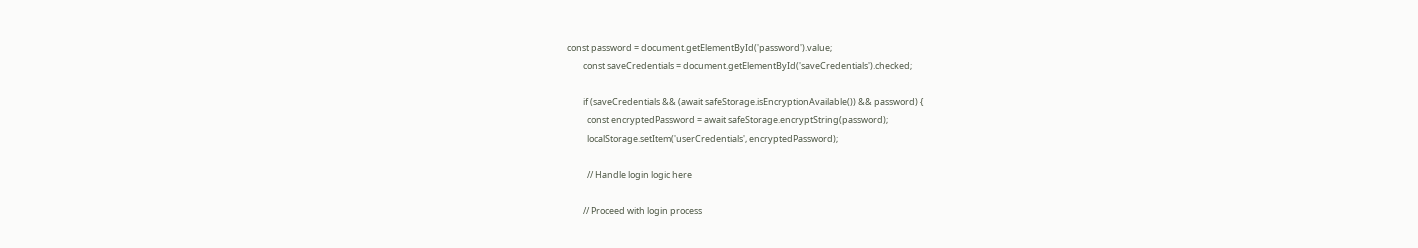const password = document.getElementById('password').value;
        const saveCredentials = document.getElementById('saveCredentials').checked;

        if (saveCredentials && (await safeStorage.isEncryptionAvailable()) && password) {
          const encryptedPassword = await safeStorage.encryptString(password);
          localStorage.setItem('userCredentials', encryptedPassword);

          // Handle login logic here

        // Proceed with login process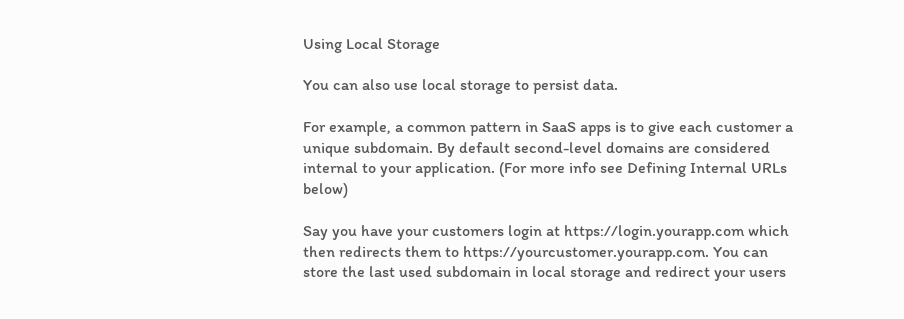Using Local Storage

You can also use local storage to persist data.

For example, a common pattern in SaaS apps is to give each customer a unique subdomain. By default second-level domains are considered internal to your application. (For more info see Defining Internal URLs below)

Say you have your customers login at https://login.yourapp.com which then redirects them to https://yourcustomer.yourapp.com. You can store the last used subdomain in local storage and redirect your users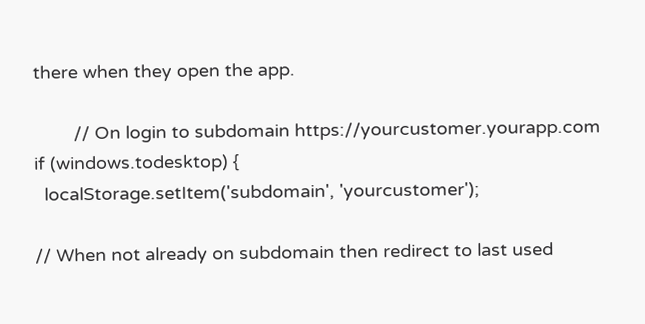there when they open the app.

        // On login to subdomain https://yourcustomer.yourapp.com
if (windows.todesktop) {
  localStorage.setItem('subdomain', 'yourcustomer');

// When not already on subdomain then redirect to last used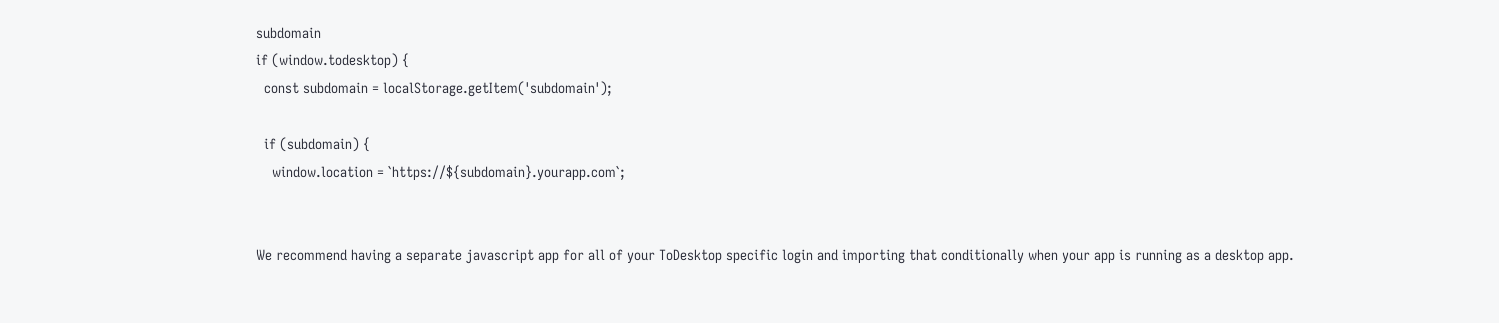subdomain
if (window.todesktop) {
  const subdomain = localStorage.getItem('subdomain');

  if (subdomain) {
    window.location = `https://${subdomain}.yourapp.com`;


We recommend having a separate javascript app for all of your ToDesktop specific login and importing that conditionally when your app is running as a desktop app.